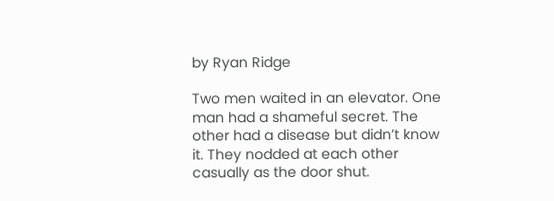by Ryan Ridge

Two men waited in an elevator. One man had a shameful secret. The other had a disease but didn’t know it. They nodded at each other casually as the door shut.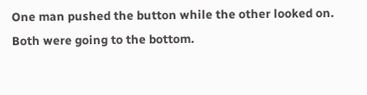One man pushed the button while the other looked on. Both were going to the bottom.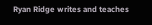Ryan Ridge writes and teaches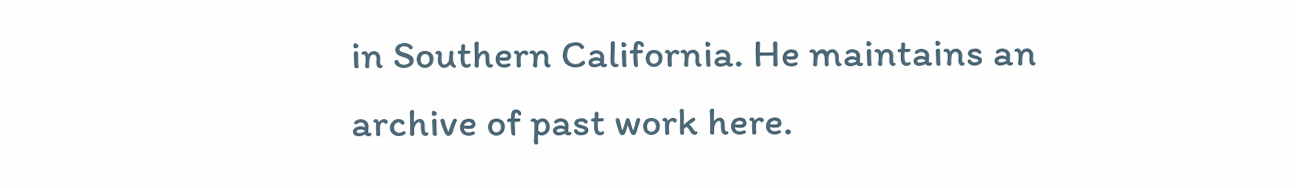in Southern California. He maintains an archive of past work here.